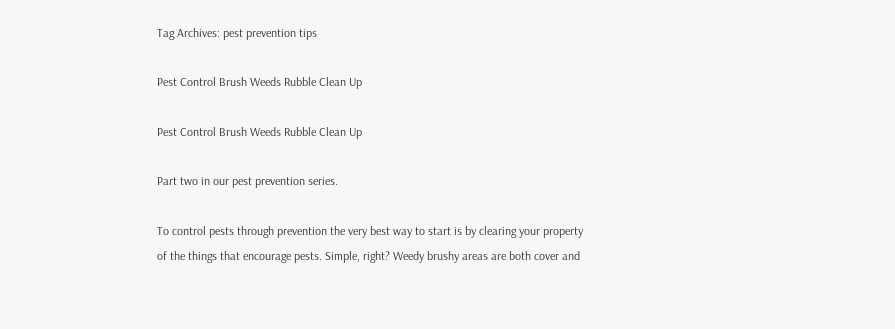Tag Archives: pest prevention tips

Pest Control Brush Weeds Rubble Clean Up

Pest Control Brush Weeds Rubble Clean Up

Part two in our pest prevention series.

To control pests through prevention the very best way to start is by clearing your property of the things that encourage pests. Simple, right? Weedy brushy areas are both cover and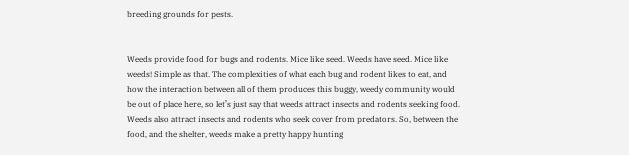breeding grounds for pests.


Weeds provide food for bugs and rodents. Mice like seed. Weeds have seed. Mice like weeds! Simple as that. The complexities of what each bug and rodent likes to eat, and how the interaction between all of them produces this buggy, weedy community would be out of place here, so let’s just say that weeds attract insects and rodents seeking food. Weeds also attract insects and rodents who seek cover from predators. So, between the food, and the shelter, weeds make a pretty happy hunting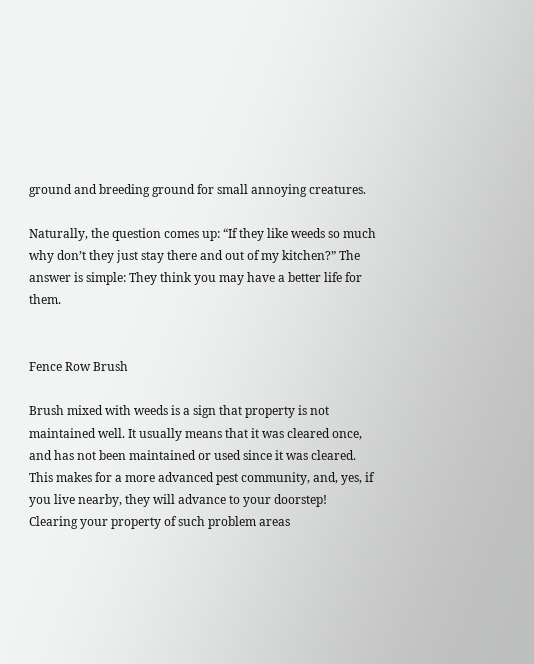ground and breeding ground for small annoying creatures.

Naturally, the question comes up: “If they like weeds so much why don’t they just stay there and out of my kitchen?” The answer is simple: They think you may have a better life for them.


Fence Row Brush

Brush mixed with weeds is a sign that property is not maintained well. It usually means that it was cleared once, and has not been maintained or used since it was cleared. This makes for a more advanced pest community, and, yes, if you live nearby, they will advance to your doorstep! Clearing your property of such problem areas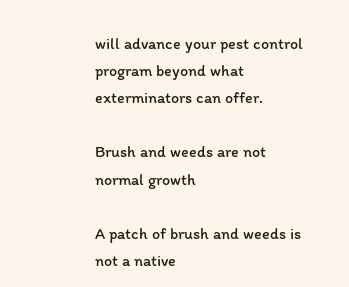will advance your pest control program beyond what exterminators can offer.

Brush and weeds are not normal growth

A patch of brush and weeds is not a native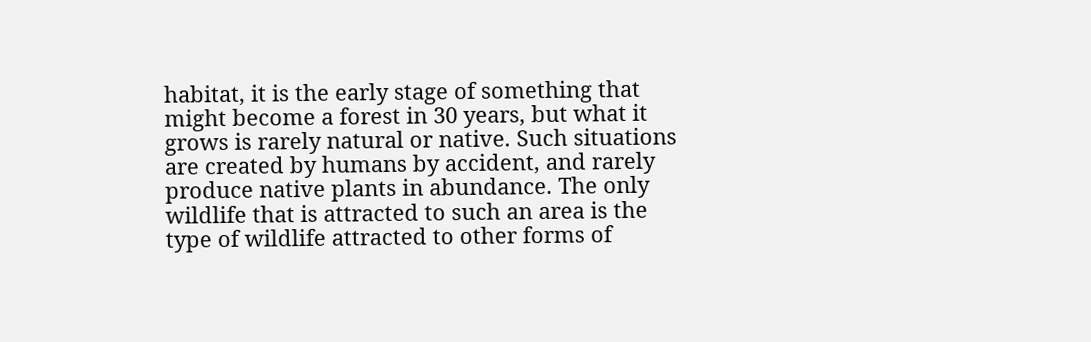habitat, it is the early stage of something that might become a forest in 30 years, but what it grows is rarely natural or native. Such situations are created by humans by accident, and rarely produce native plants in abundance. The only wildlife that is attracted to such an area is the type of wildlife attracted to other forms of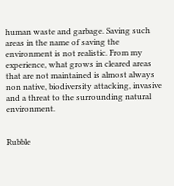human waste and garbage. Saving such areas in the name of saving the environment is not realistic. From my experience, what grows in cleared areas that are not maintained is almost always non native, biodiversity attacking, invasive and a threat to the surrounding natural environment.


Rubble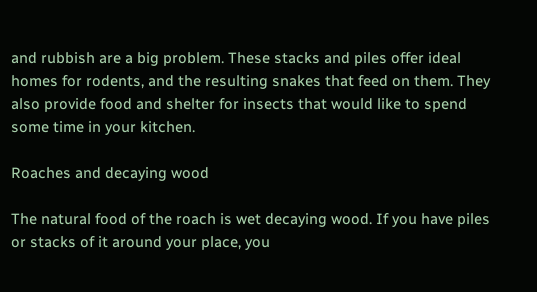and rubbish are a big problem. These stacks and piles offer ideal homes for rodents, and the resulting snakes that feed on them. They also provide food and shelter for insects that would like to spend some time in your kitchen.

Roaches and decaying wood

The natural food of the roach is wet decaying wood. If you have piles or stacks of it around your place, you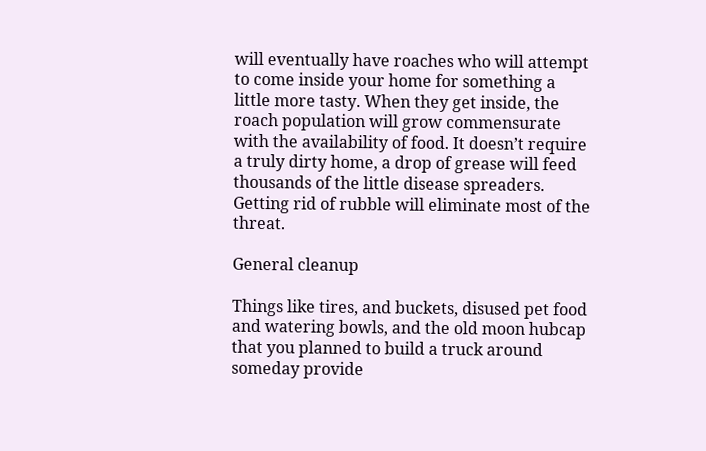will eventually have roaches who will attempt to come inside your home for something a little more tasty. When they get inside, the roach population will grow commensurate with the availability of food. It doesn’t require a truly dirty home, a drop of grease will feed thousands of the little disease spreaders. Getting rid of rubble will eliminate most of the threat.

General cleanup

Things like tires, and buckets, disused pet food and watering bowls, and the old moon hubcap that you planned to build a truck around someday provide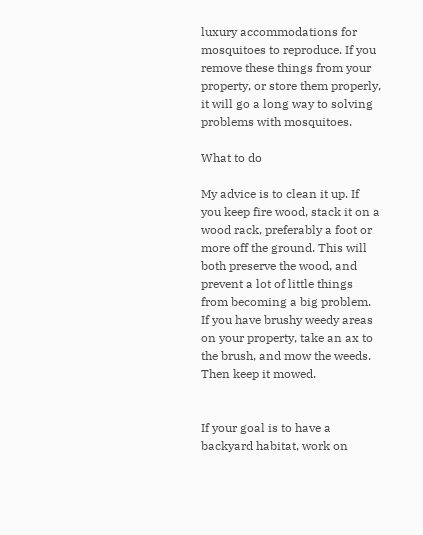luxury accommodations for mosquitoes to reproduce. If you remove these things from your property, or store them properly, it will go a long way to solving problems with mosquitoes.

What to do

My advice is to clean it up. If you keep fire wood, stack it on a wood rack, preferably a foot or more off the ground. This will both preserve the wood, and prevent a lot of little things from becoming a big problem. If you have brushy weedy areas on your property, take an ax to the brush, and mow the weeds. Then keep it mowed.


If your goal is to have a backyard habitat, work on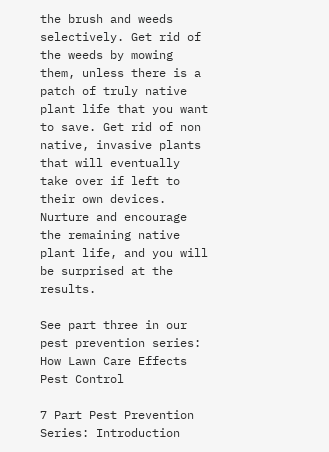the brush and weeds selectively. Get rid of the weeds by mowing them, unless there is a patch of truly native plant life that you want to save. Get rid of non native, invasive plants that will eventually take over if left to their own devices. Nurture and encourage the remaining native plant life, and you will be surprised at the results.

See part three in our pest prevention series: How Lawn Care Effects Pest Control

7 Part Pest Prevention Series: Introduction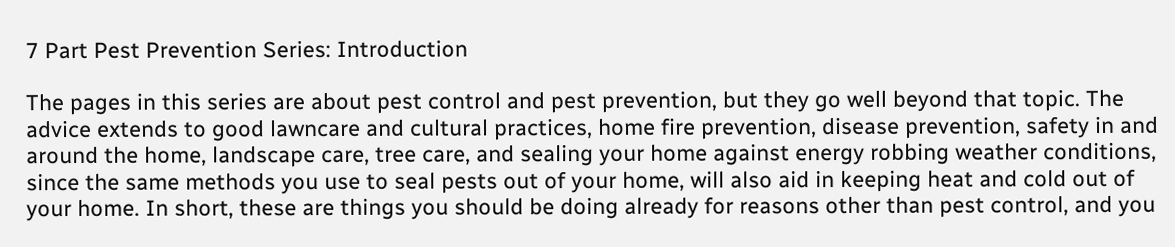7 Part Pest Prevention Series: Introduction

The pages in this series are about pest control and pest prevention, but they go well beyond that topic. The advice extends to good lawncare and cultural practices, home fire prevention, disease prevention, safety in and around the home, landscape care, tree care, and sealing your home against energy robbing weather conditions, since the same methods you use to seal pests out of your home, will also aid in keeping heat and cold out of your home. In short, these are things you should be doing already for reasons other than pest control, and you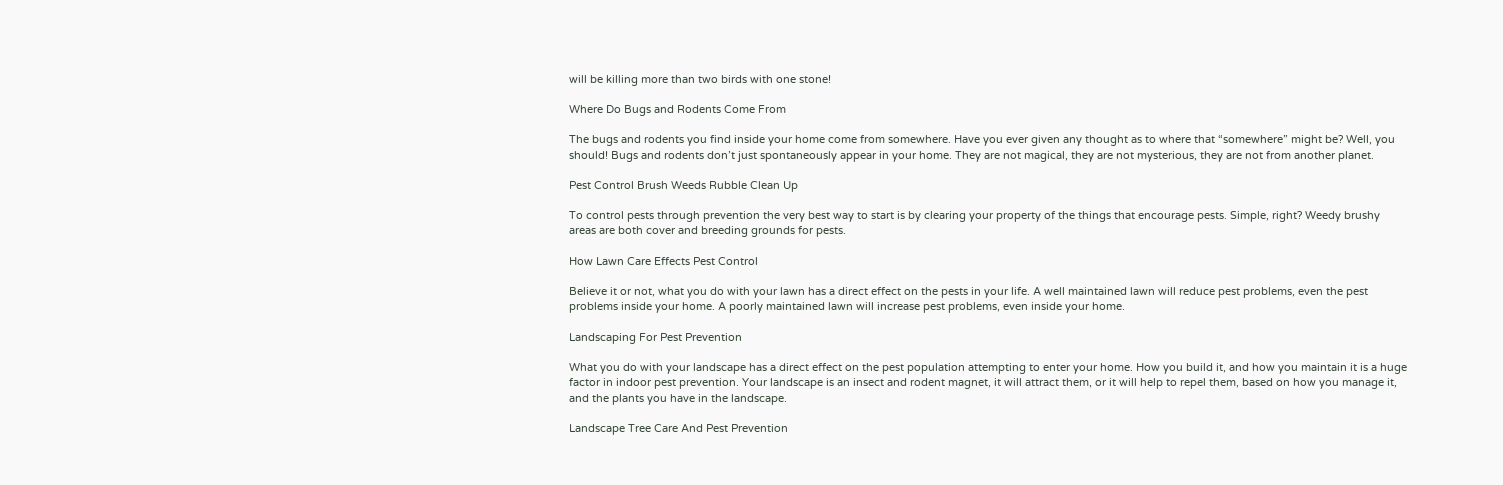will be killing more than two birds with one stone!

Where Do Bugs and Rodents Come From

The bugs and rodents you find inside your home come from somewhere. Have you ever given any thought as to where that “somewhere” might be? Well, you should! Bugs and rodents don’t just spontaneously appear in your home. They are not magical, they are not mysterious, they are not from another planet.

Pest Control Brush Weeds Rubble Clean Up

To control pests through prevention the very best way to start is by clearing your property of the things that encourage pests. Simple, right? Weedy brushy areas are both cover and breeding grounds for pests.

How Lawn Care Effects Pest Control

Believe it or not, what you do with your lawn has a direct effect on the pests in your life. A well maintained lawn will reduce pest problems, even the pest problems inside your home. A poorly maintained lawn will increase pest problems, even inside your home.

Landscaping For Pest Prevention

What you do with your landscape has a direct effect on the pest population attempting to enter your home. How you build it, and how you maintain it is a huge factor in indoor pest prevention. Your landscape is an insect and rodent magnet, it will attract them, or it will help to repel them, based on how you manage it, and the plants you have in the landscape.

Landscape Tree Care And Pest Prevention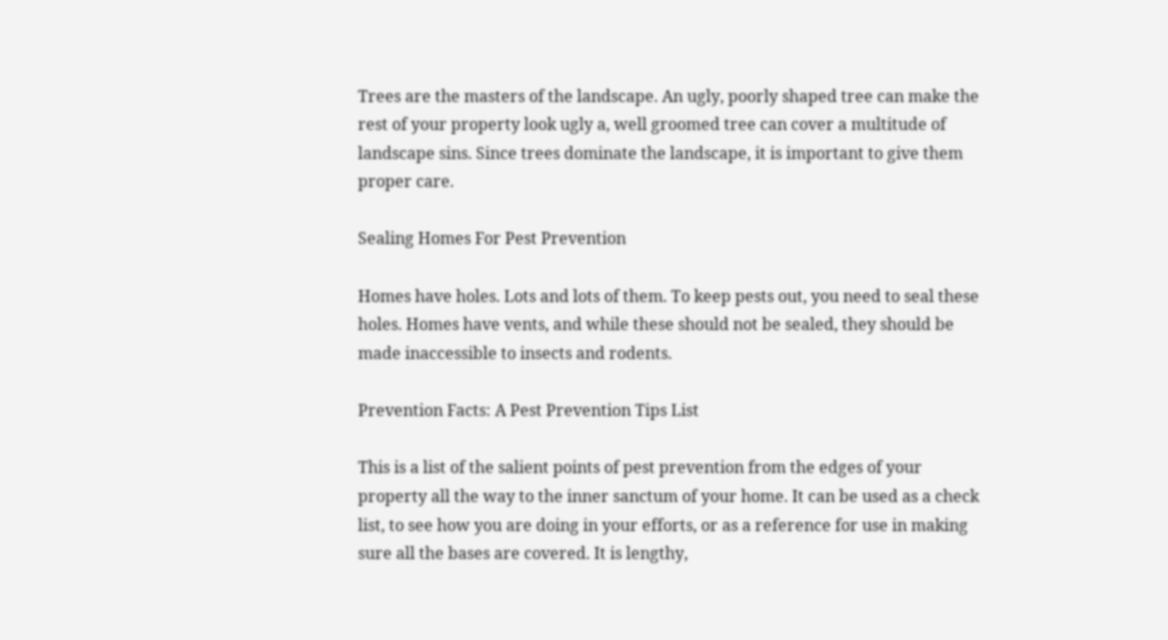Trees are the masters of the landscape. An ugly, poorly shaped tree can make the rest of your property look ugly a, well groomed tree can cover a multitude of landscape sins. Since trees dominate the landscape, it is important to give them proper care.

Sealing Homes For Pest Prevention

Homes have holes. Lots and lots of them. To keep pests out, you need to seal these holes. Homes have vents, and while these should not be sealed, they should be made inaccessible to insects and rodents.

Prevention Facts: A Pest Prevention Tips List

This is a list of the salient points of pest prevention from the edges of your property all the way to the inner sanctum of your home. It can be used as a check list, to see how you are doing in your efforts, or as a reference for use in making sure all the bases are covered. It is lengthy,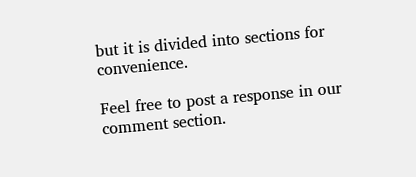but it is divided into sections for convenience.

Feel free to post a response in our comment section.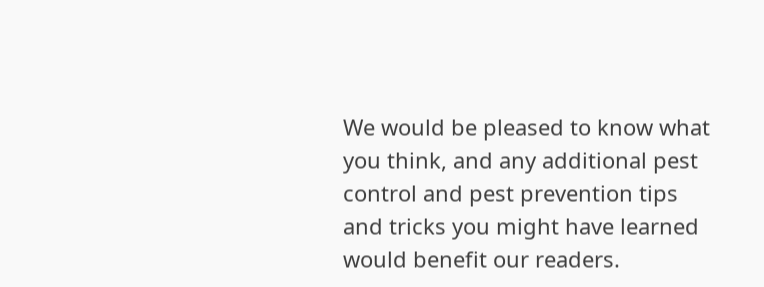We would be pleased to know what you think, and any additional pest control and pest prevention tips and tricks you might have learned would benefit our readers.